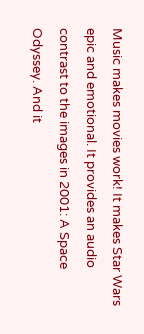Music makes movies work! It makes Star Wars epic and emotional. It provides an audio contrast to the images in 2001: A Space Odyssey. And it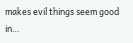makes evil things seem good in…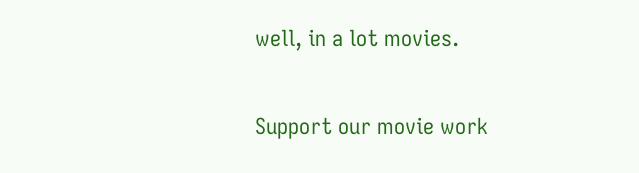well, in a lot movies.

Support our movie work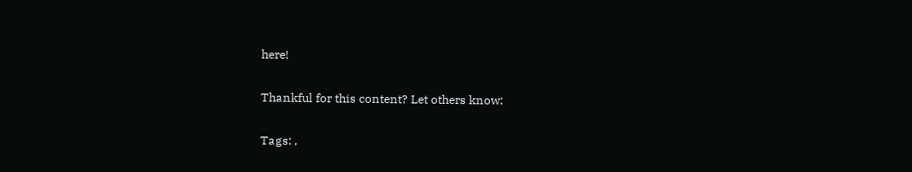here!

Thankful for this content? Let others know:

Tags: ,